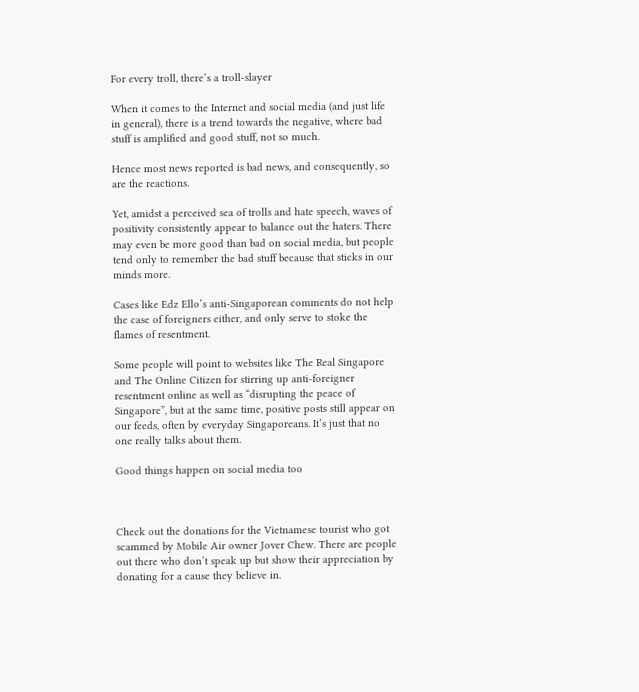For every troll, there’s a troll-slayer

When it comes to the Internet and social media (and just life in general), there is a trend towards the negative, where bad stuff is amplified and good stuff, not so much.

Hence most news reported is bad news, and consequently, so are the reactions.

Yet, amidst a perceived sea of trolls and hate speech, waves of positivity consistently appear to balance out the haters. There may even be more good than bad on social media, but people tend only to remember the bad stuff because that sticks in our minds more.

Cases like Edz Ello’s anti-Singaporean comments do not help the case of foreigners either, and only serve to stoke the flames of resentment.

Some people will point to websites like The Real Singapore and The Online Citizen for stirring up anti-foreigner resentment online as well as “disrupting the peace of Singapore”, but at the same time, positive posts still appear on our feeds, often by everyday Singaporeans. It’s just that no one really talks about them.

Good things happen on social media too



Check out the donations for the Vietnamese tourist who got scammed by Mobile Air owner Jover Chew. There are people out there who don’t speak up but show their appreciation by donating for a cause they believe in.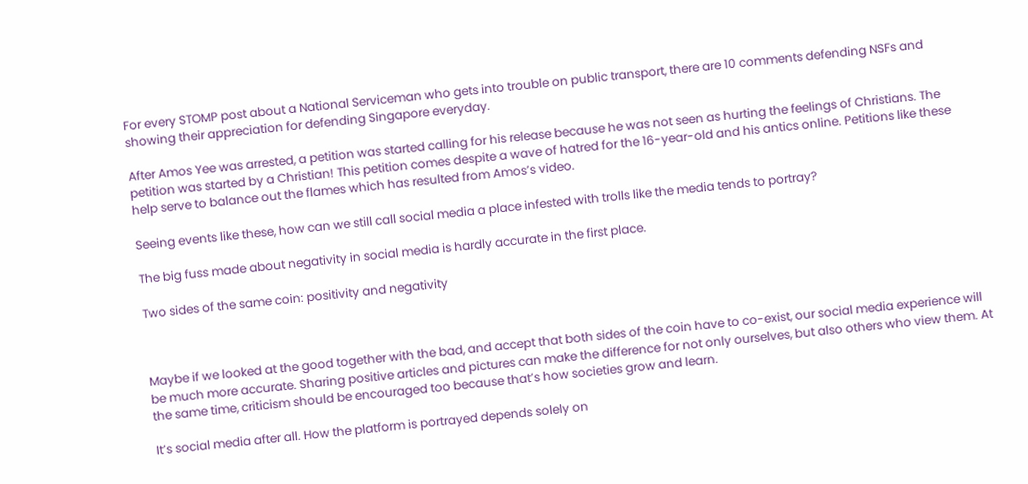For every STOMP post about a National Serviceman who gets into trouble on public transport, there are 10 comments defending NSFs and showing their appreciation for defending Singapore everyday.

After Amos Yee was arrested, a petition was started calling for his release because he was not seen as hurting the feelings of Christians. The petition was started by a Christian! This petition comes despite a wave of hatred for the 16-year-old and his antics online. Petitions like these help serve to balance out the flames which has resulted from Amos’s video.

Seeing events like these, how can we still call social media a place infested with trolls like the media tends to portray?

The big fuss made about negativity in social media is hardly accurate in the first place.

Two sides of the same coin: positivity and negativity



Maybe if we looked at the good together with the bad, and accept that both sides of the coin have to co-exist, our social media experience will be much more accurate. Sharing positive articles and pictures can make the difference for not only ourselves, but also others who view them. At the same time, criticism should be encouraged too because that’s how societies grow and learn.

It’s social media after all. How the platform is portrayed depends solely on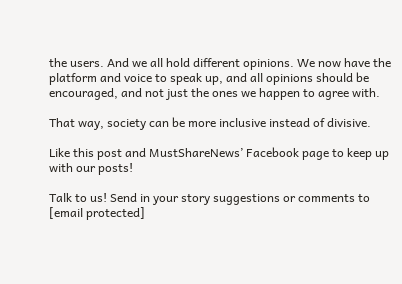the users. And we all hold different opinions. We now have the platform and voice to speak up, and all opinions should be encouraged, and not just the ones we happen to agree with.

That way, society can be more inclusive instead of divisive.

Like this post and MustShareNews’ Facebook page to keep up with our posts!

Talk to us! Send in your story suggestions or comments to [email protected]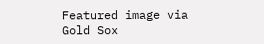Featured image via Gold Sox